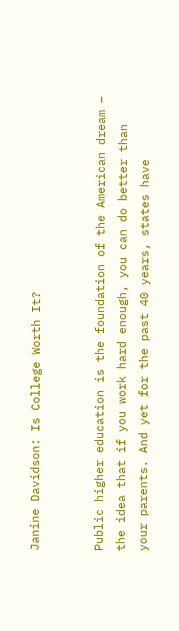Janine Davidson: Is College Worth It?


Public higher education is the foundation of the American dream – the idea that if you work hard enough, you can do better than your parents. And yet for the past 40 years, states have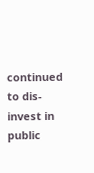continued to dis-invest in public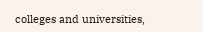colleges and universities,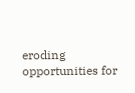eroding opportunities for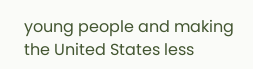young people and making the United States less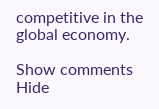competitive in the global economy.

Show comments Hide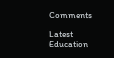Comments

Latest Education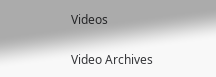Videos

Video Archives